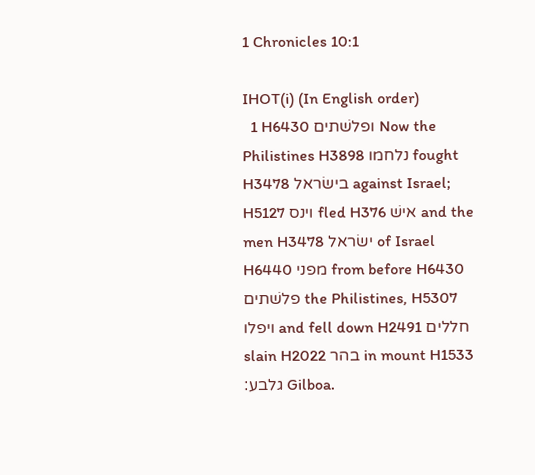1 Chronicles 10:1

IHOT(i) (In English order)
  1 H6430 ופלשׁתים Now the Philistines H3898 נלחמו fought H3478 בישׂראל against Israel; H5127 וינס fled H376 אישׁ and the men H3478 ישׂראל of Israel H6440 מפני from before H6430 פלשׁתים the Philistines, H5307 ויפלו and fell down H2491 חללים slain H2022 בהר in mount H1533 גלבע׃ Gilboa.